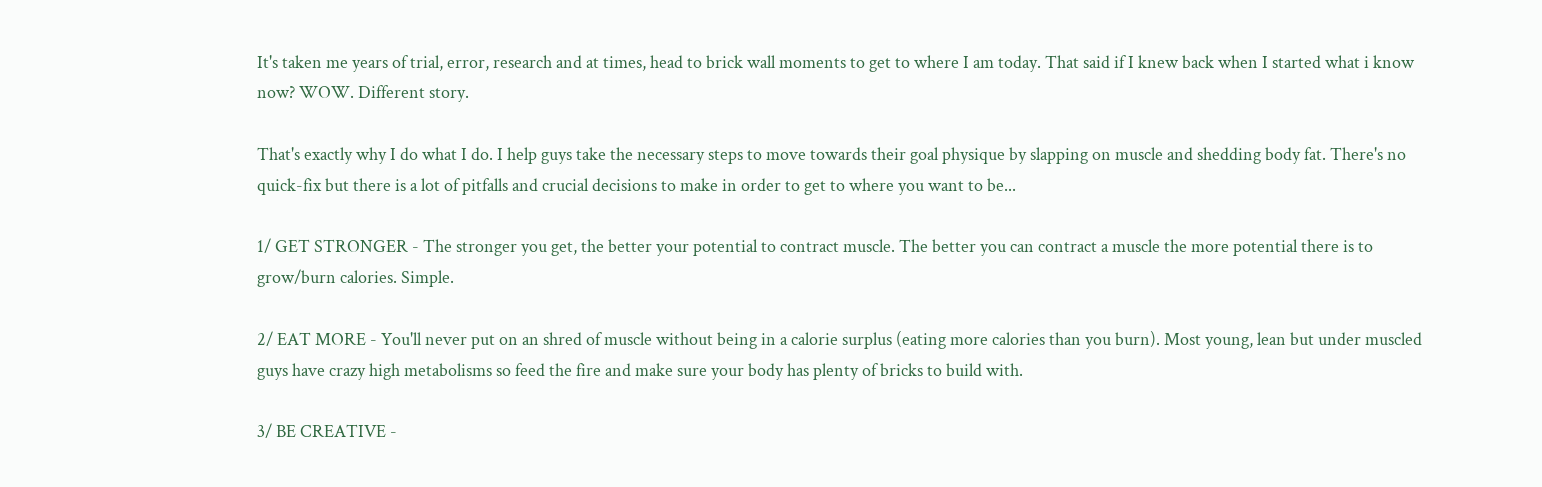It's taken me years of trial, error, research and at times, head to brick wall moments to get to where I am today. That said if I knew back when I started what i know now? WOW. Different story.

That's exactly why I do what I do. I help guys take the necessary steps to move towards their goal physique by slapping on muscle and shedding body fat. There's no quick-fix but there is a lot of pitfalls and crucial decisions to make in order to get to where you want to be...

1/ GET STRONGER - The stronger you get, the better your potential to contract muscle. The better you can contract a muscle the more potential there is to grow/burn calories. Simple.

2/ EAT MORE - You'll never put on an shred of muscle without being in a calorie surplus (eating more calories than you burn). Most young, lean but under muscled guys have crazy high metabolisms so feed the fire and make sure your body has plenty of bricks to build with.

3/ BE CREATIVE -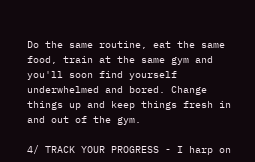Do the same routine, eat the same food, train at the same gym and you'll soon find yourself underwhelmed and bored. Change things up and keep things fresh in and out of the gym.

4/ TRACK YOUR PROGRESS - I harp on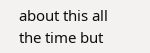about this all the time but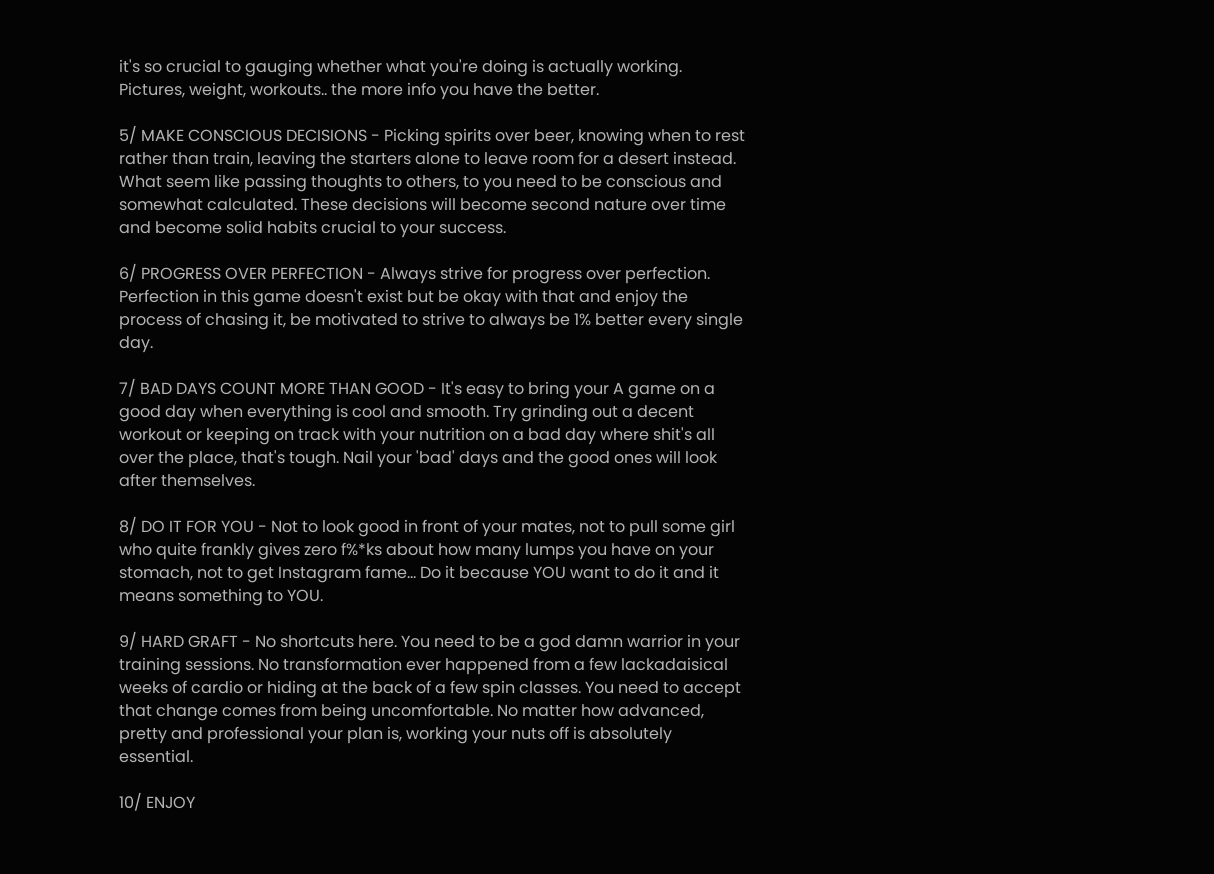it's so crucial to gauging whether what you're doing is actually working. Pictures, weight, workouts.. the more info you have the better.

5/ MAKE CONSCIOUS DECISIONS - Picking spirits over beer, knowing when to rest rather than train, leaving the starters alone to leave room for a desert instead. What seem like passing thoughts to others, to you need to be conscious and somewhat calculated. These decisions will become second nature over time and become solid habits crucial to your success.

6/ PROGRESS OVER PERFECTION - Always strive for progress over perfection. Perfection in this game doesn't exist but be okay with that and enjoy the process of chasing it, be motivated to strive to always be 1% better every single day.

7/ BAD DAYS COUNT MORE THAN GOOD - It's easy to bring your A game on a good day when everything is cool and smooth. Try grinding out a decent workout or keeping on track with your nutrition on a bad day where shit's all over the place, that's tough. Nail your 'bad' days and the good ones will look after themselves.

8/ DO IT FOR YOU - Not to look good in front of your mates, not to pull some girl who quite frankly gives zero f%*ks about how many lumps you have on your stomach, not to get Instagram fame... Do it because YOU want to do it and it means something to YOU.

9/ HARD GRAFT - No shortcuts here. You need to be a god damn warrior in your training sessions. No transformation ever happened from a few lackadaisical weeks of cardio or hiding at the back of a few spin classes. You need to accept that change comes from being uncomfortable. No matter how advanced, pretty and professional your plan is, working your nuts off is absolutely essential.

10/ ENJOY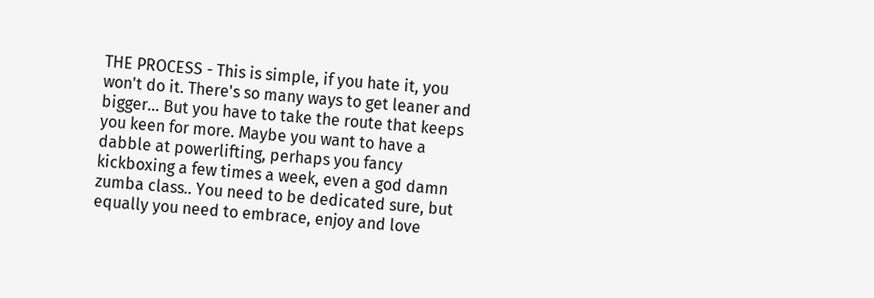THE PROCESS - This is simple, if you hate it, you won't do it. There's so many ways to get leaner and bigger... But you have to take the route that keeps you keen for more. Maybe you want to have a dabble at powerlifting, perhaps you fancy kickboxing a few times a week, even a god damn zumba class.. You need to be dedicated sure, but equally you need to embrace, enjoy and love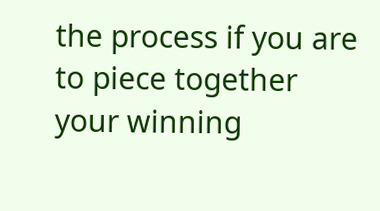the process if you are to piece together your winning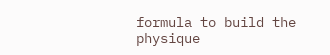formula to build the physique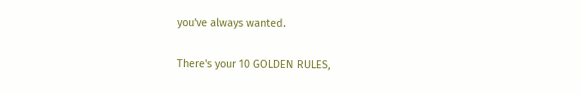you've always wanted.

There's your 10 GOLDEN RULES,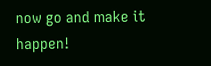now go and make it happen!